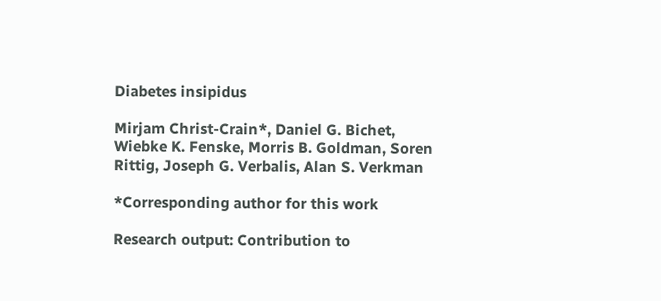Diabetes insipidus

Mirjam Christ-Crain*, Daniel G. Bichet, Wiebke K. Fenske, Morris B. Goldman, Soren Rittig, Joseph G. Verbalis, Alan S. Verkman

*Corresponding author for this work

Research output: Contribution to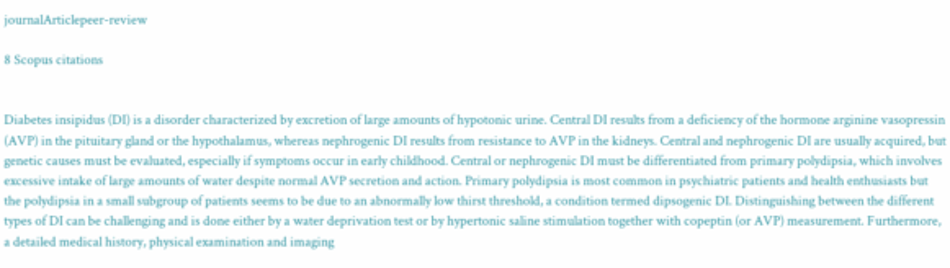journalArticlepeer-review

8 Scopus citations


Diabetes insipidus (DI) is a disorder characterized by excretion of large amounts of hypotonic urine. Central DI results from a deficiency of the hormone arginine vasopressin (AVP) in the pituitary gland or the hypothalamus, whereas nephrogenic DI results from resistance to AVP in the kidneys. Central and nephrogenic DI are usually acquired, but genetic causes must be evaluated, especially if symptoms occur in early childhood. Central or nephrogenic DI must be differentiated from primary polydipsia, which involves excessive intake of large amounts of water despite normal AVP secretion and action. Primary polydipsia is most common in psychiatric patients and health enthusiasts but the polydipsia in a small subgroup of patients seems to be due to an abnormally low thirst threshold, a condition termed dipsogenic DI. Distinguishing between the different types of DI can be challenging and is done either by a water deprivation test or by hypertonic saline stimulation together with copeptin (or AVP) measurement. Furthermore, a detailed medical history, physical examination and imaging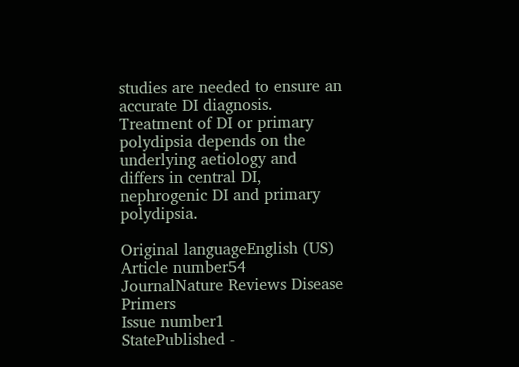studies are needed to ensure an accurate DI diagnosis. Treatment of DI or primary polydipsia depends on the underlying aetiology and differs in central DI, nephrogenic DI and primary polydipsia.

Original languageEnglish (US)
Article number54
JournalNature Reviews Disease Primers
Issue number1
StatePublished -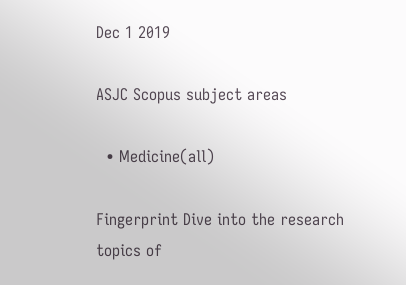Dec 1 2019

ASJC Scopus subject areas

  • Medicine(all)

Fingerprint Dive into the research topics of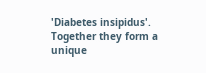'Diabetes insipidus'. Together they form a unique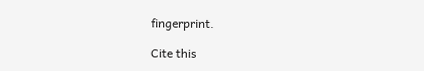fingerprint.

Cite this